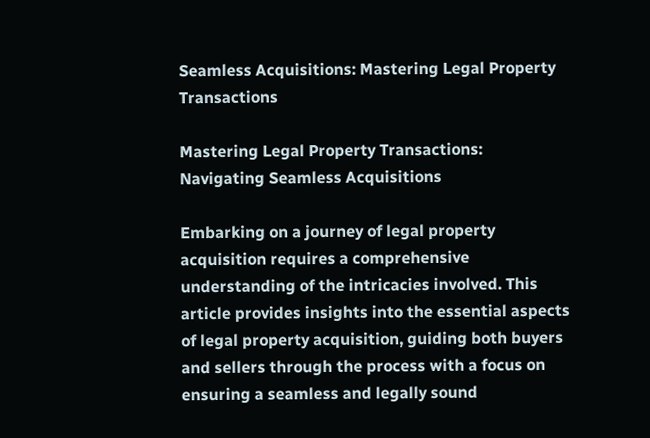Seamless Acquisitions: Mastering Legal Property Transactions

Mastering Legal Property Transactions: Navigating Seamless Acquisitions

Embarking on a journey of legal property acquisition requires a comprehensive understanding of the intricacies involved. This article provides insights into the essential aspects of legal property acquisition, guiding both buyers and sellers through the process with a focus on ensuring a seamless and legally sound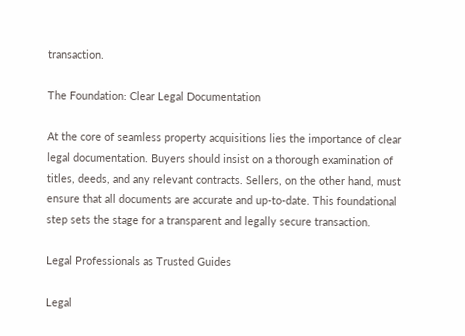transaction.

The Foundation: Clear Legal Documentation

At the core of seamless property acquisitions lies the importance of clear legal documentation. Buyers should insist on a thorough examination of titles, deeds, and any relevant contracts. Sellers, on the other hand, must ensure that all documents are accurate and up-to-date. This foundational step sets the stage for a transparent and legally secure transaction.

Legal Professionals as Trusted Guides

Legal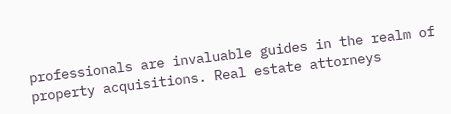professionals are invaluable guides in the realm of property acquisitions. Real estate attorneys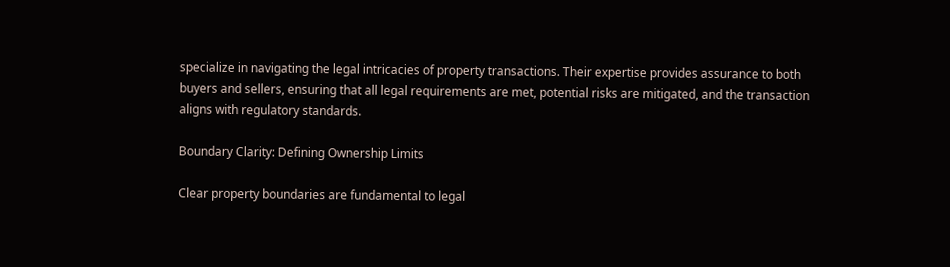specialize in navigating the legal intricacies of property transactions. Their expertise provides assurance to both buyers and sellers, ensuring that all legal requirements are met, potential risks are mitigated, and the transaction aligns with regulatory standards.

Boundary Clarity: Defining Ownership Limits

Clear property boundaries are fundamental to legal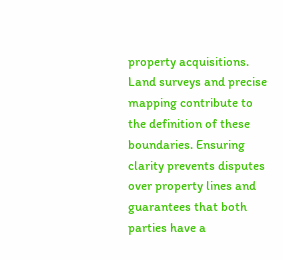property acquisitions. Land surveys and precise mapping contribute to the definition of these boundaries. Ensuring clarity prevents disputes over property lines and guarantees that both parties have a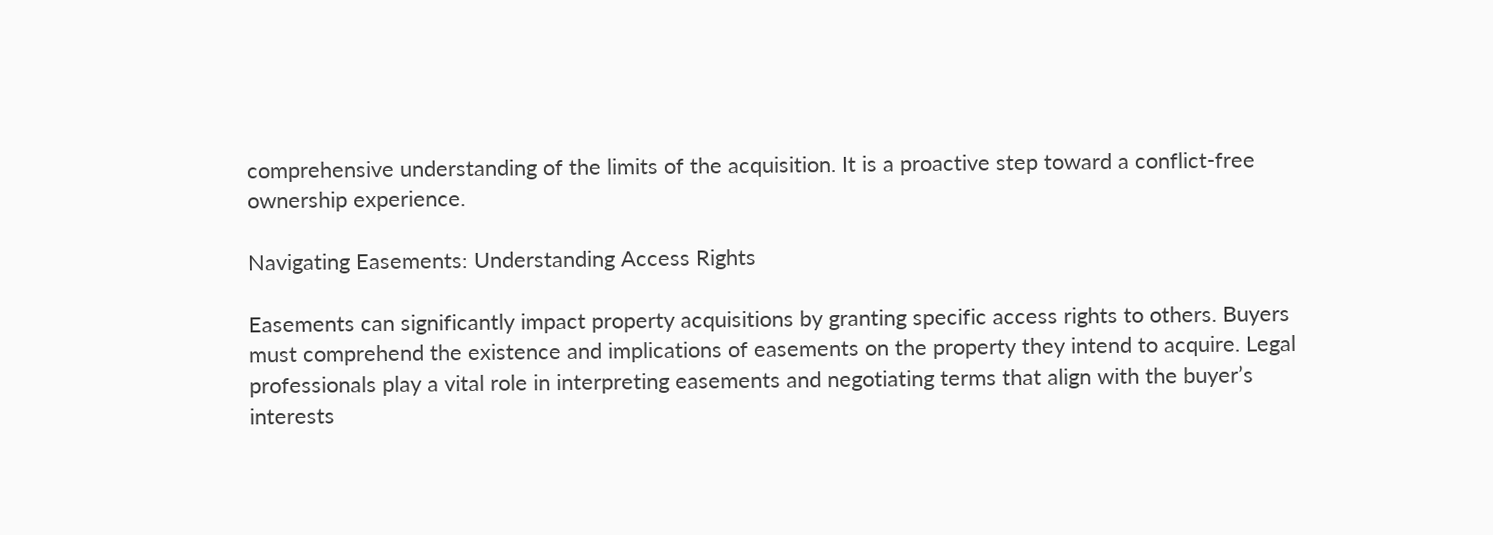comprehensive understanding of the limits of the acquisition. It is a proactive step toward a conflict-free ownership experience.

Navigating Easements: Understanding Access Rights

Easements can significantly impact property acquisitions by granting specific access rights to others. Buyers must comprehend the existence and implications of easements on the property they intend to acquire. Legal professionals play a vital role in interpreting easements and negotiating terms that align with the buyer’s interests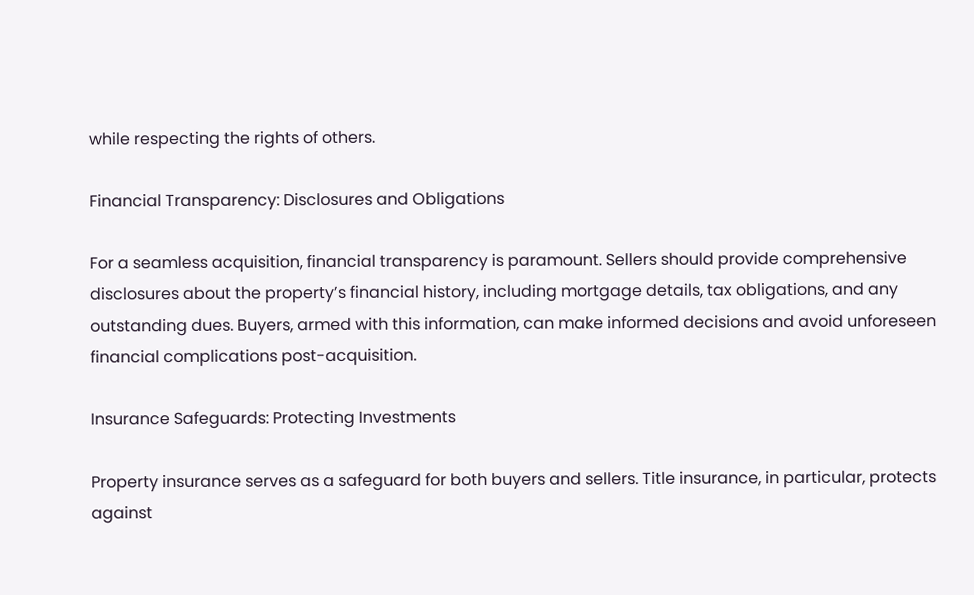while respecting the rights of others.

Financial Transparency: Disclosures and Obligations

For a seamless acquisition, financial transparency is paramount. Sellers should provide comprehensive disclosures about the property’s financial history, including mortgage details, tax obligations, and any outstanding dues. Buyers, armed with this information, can make informed decisions and avoid unforeseen financial complications post-acquisition.

Insurance Safeguards: Protecting Investments

Property insurance serves as a safeguard for both buyers and sellers. Title insurance, in particular, protects against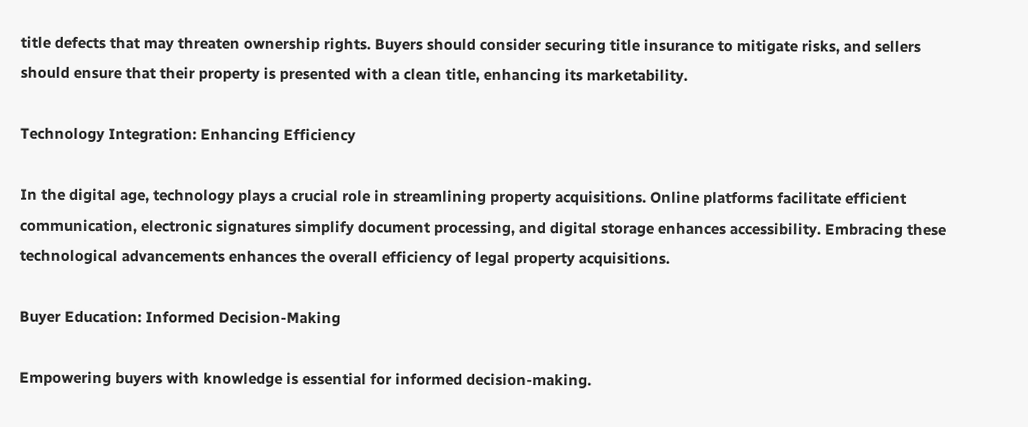title defects that may threaten ownership rights. Buyers should consider securing title insurance to mitigate risks, and sellers should ensure that their property is presented with a clean title, enhancing its marketability.

Technology Integration: Enhancing Efficiency

In the digital age, technology plays a crucial role in streamlining property acquisitions. Online platforms facilitate efficient communication, electronic signatures simplify document processing, and digital storage enhances accessibility. Embracing these technological advancements enhances the overall efficiency of legal property acquisitions.

Buyer Education: Informed Decision-Making

Empowering buyers with knowledge is essential for informed decision-making.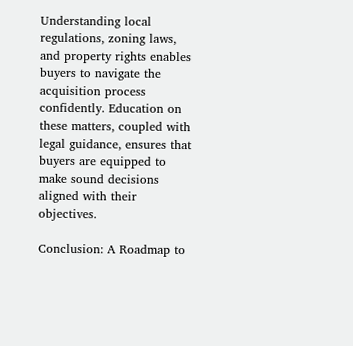Understanding local regulations, zoning laws, and property rights enables buyers to navigate the acquisition process confidently. Education on these matters, coupled with legal guidance, ensures that buyers are equipped to make sound decisions aligned with their objectives.

Conclusion: A Roadmap to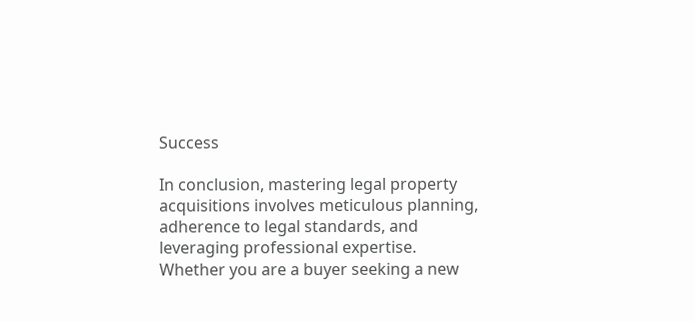Success

In conclusion, mastering legal property acquisitions involves meticulous planning, adherence to legal standards, and leveraging professional expertise. Whether you are a buyer seeking a new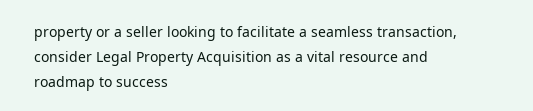property or a seller looking to facilitate a seamless transaction, consider Legal Property Acquisition as a vital resource and roadmap to success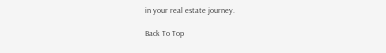in your real estate journey.

Back To Top